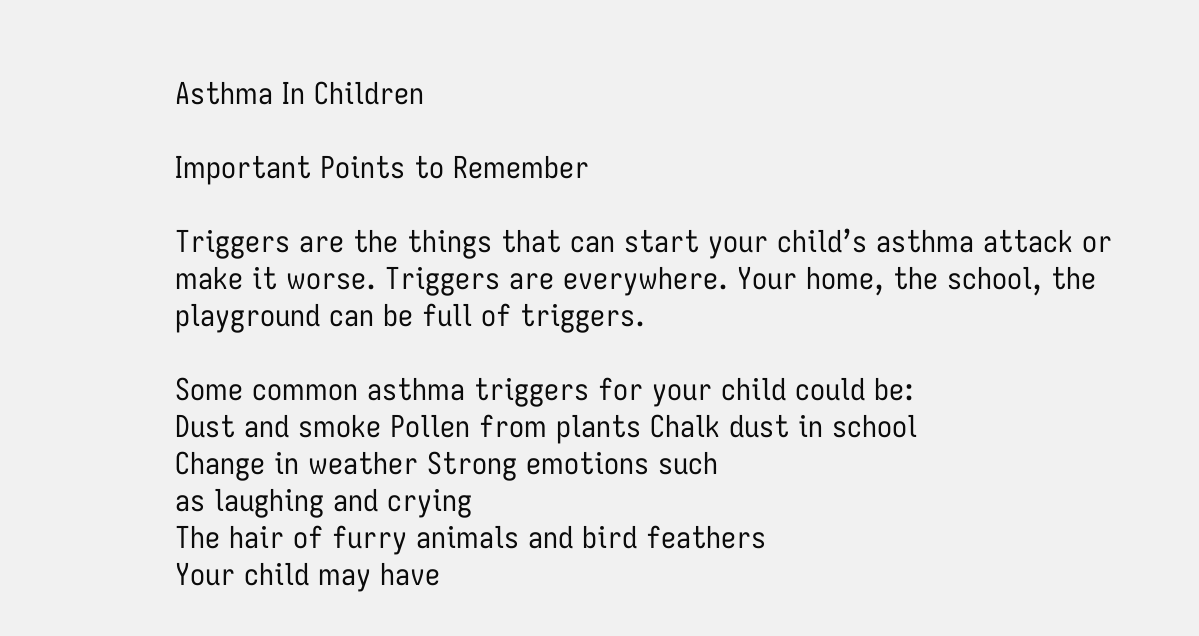Asthma In Children

Important Points to Remember

Triggers are the things that can start your child’s asthma attack or make it worse. Triggers are everywhere. Your home, the school, the playground can be full of triggers.

Some common asthma triggers for your child could be:
Dust and smoke Pollen from plants Chalk dust in school
Change in weather Strong emotions such
as laughing and crying
The hair of furry animals and bird feathers
Your child may have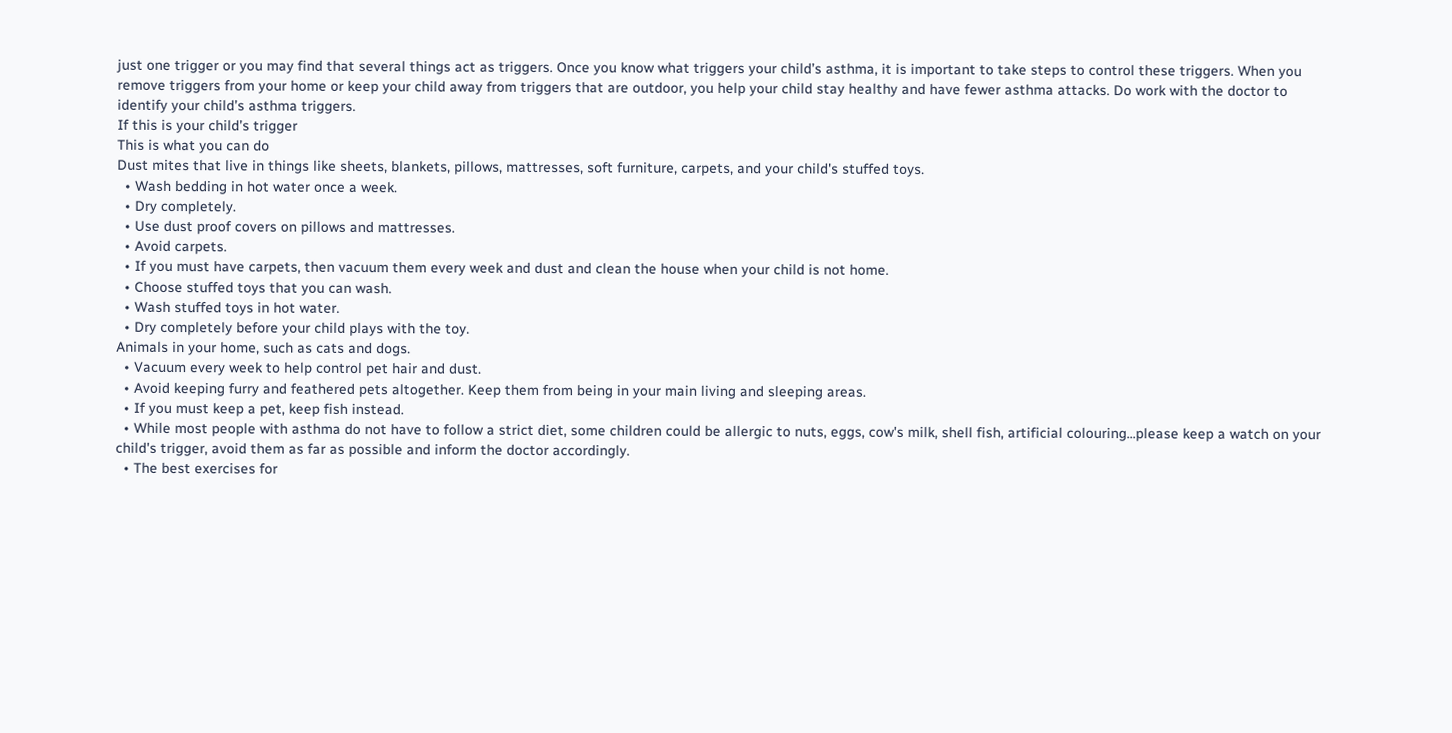just one trigger or you may find that several things act as triggers. Once you know what triggers your child’s asthma, it is important to take steps to control these triggers. When you remove triggers from your home or keep your child away from triggers that are outdoor, you help your child stay healthy and have fewer asthma attacks. Do work with the doctor to identify your child’s asthma triggers.
If this is your child’s trigger
This is what you can do
Dust mites that live in things like sheets, blankets, pillows, mattresses, soft furniture, carpets, and your child's stuffed toys.
  • Wash bedding in hot water once a week.
  • Dry completely.
  • Use dust proof covers on pillows and mattresses.
  • Avoid carpets.
  • If you must have carpets, then vacuum them every week and dust and clean the house when your child is not home.
  • Choose stuffed toys that you can wash.
  • Wash stuffed toys in hot water.
  • Dry completely before your child plays with the toy.
Animals in your home, such as cats and dogs.
  • Vacuum every week to help control pet hair and dust.
  • Avoid keeping furry and feathered pets altogether. Keep them from being in your main living and sleeping areas.
  • If you must keep a pet, keep fish instead.
  • While most people with asthma do not have to follow a strict diet, some children could be allergic to nuts, eggs, cow's milk, shell fish, artificial colouring...please keep a watch on your child's trigger, avoid them as far as possible and inform the doctor accordingly.
  • The best exercises for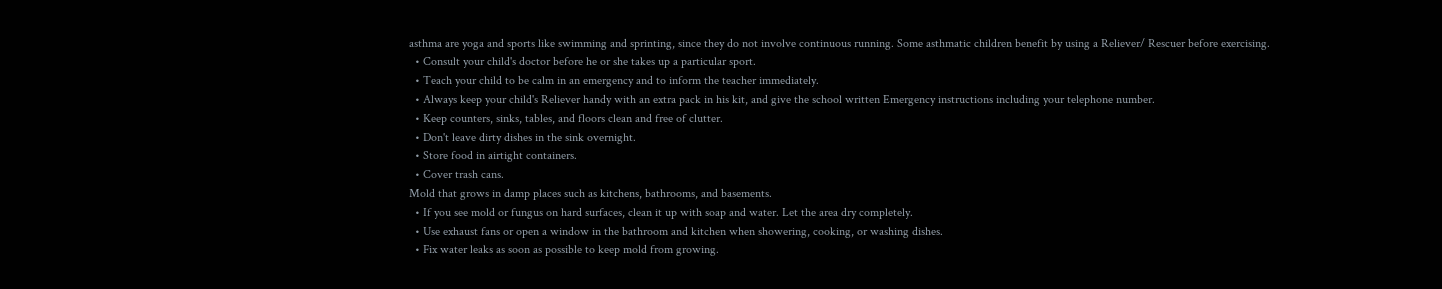asthma are yoga and sports like swimming and sprinting, since they do not involve continuous running. Some asthmatic children benefit by using a Reliever/ Rescuer before exercising.
  • Consult your child's doctor before he or she takes up a particular sport.
  • Teach your child to be calm in an emergency and to inform the teacher immediately.
  • Always keep your child's Reliever handy with an extra pack in his kit, and give the school written Emergency instructions including your telephone number.
  • Keep counters, sinks, tables, and floors clean and free of clutter.
  • Don't leave dirty dishes in the sink overnight.
  • Store food in airtight containers.
  • Cover trash cans.
Mold that grows in damp places such as kitchens, bathrooms, and basements.
  • If you see mold or fungus on hard surfaces, clean it up with soap and water. Let the area dry completely.
  • Use exhaust fans or open a window in the bathroom and kitchen when showering, cooking, or washing dishes.
  • Fix water leaks as soon as possible to keep mold from growing.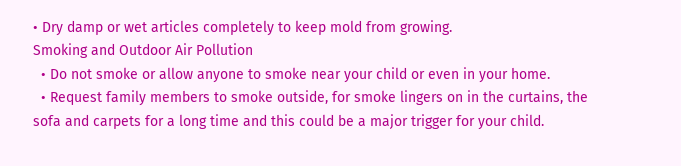• Dry damp or wet articles completely to keep mold from growing.
Smoking and Outdoor Air Pollution
  • Do not smoke or allow anyone to smoke near your child or even in your home.
  • Request family members to smoke outside, for smoke lingers on in the curtains, the sofa and carpets for a long time and this could be a major trigger for your child.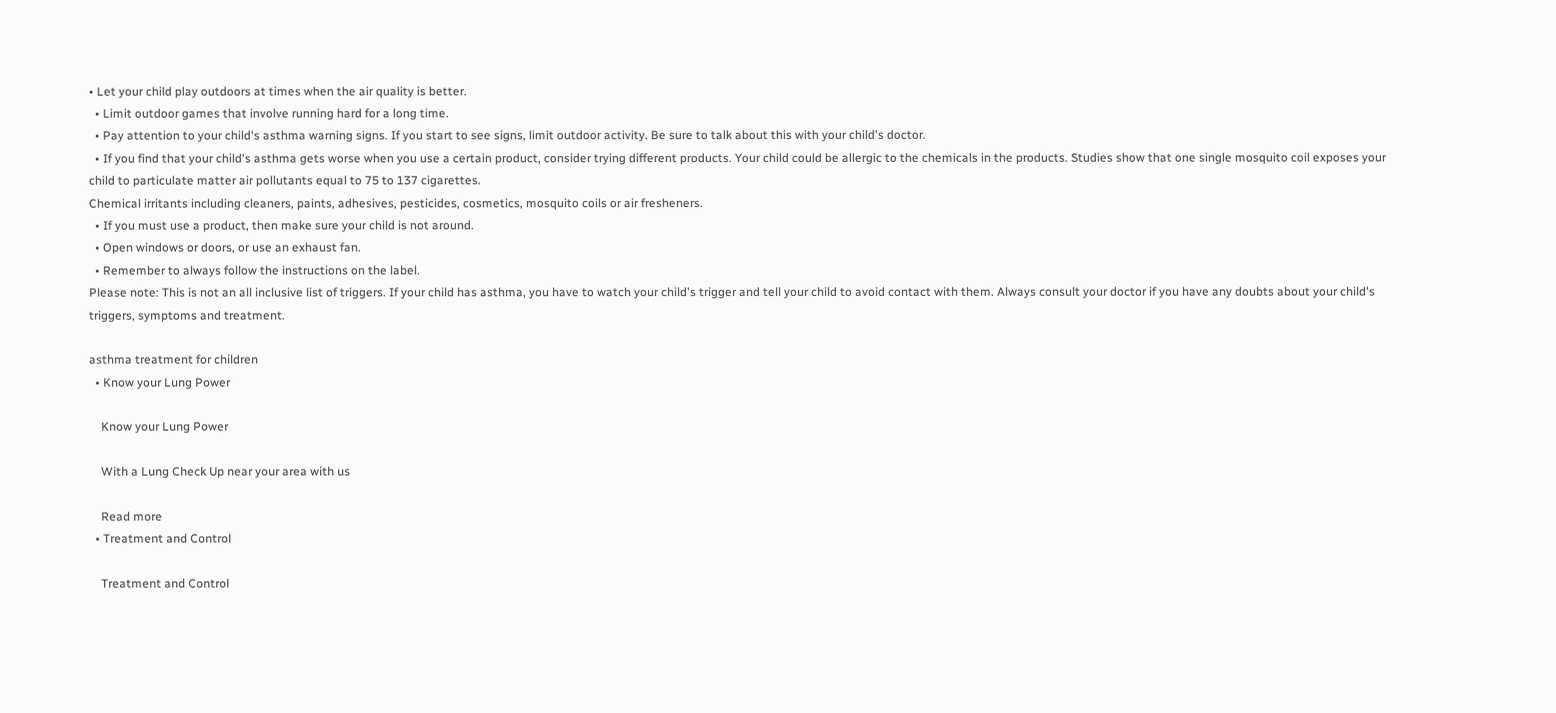• Let your child play outdoors at times when the air quality is better.
  • Limit outdoor games that involve running hard for a long time.
  • Pay attention to your child's asthma warning signs. If you start to see signs, limit outdoor activity. Be sure to talk about this with your child's doctor.
  • If you find that your child's asthma gets worse when you use a certain product, consider trying different products. Your child could be allergic to the chemicals in the products. Studies show that one single mosquito coil exposes your child to particulate matter air pollutants equal to 75 to 137 cigarettes.
Chemical irritants including cleaners, paints, adhesives, pesticides, cosmetics, mosquito coils or air fresheners.
  • If you must use a product, then make sure your child is not around.
  • Open windows or doors, or use an exhaust fan.
  • Remember to always follow the instructions on the label.
Please note: This is not an all inclusive list of triggers. If your child has asthma, you have to watch your child's trigger and tell your child to avoid contact with them. Always consult your doctor if you have any doubts about your child's triggers, symptoms and treatment.

asthma treatment for children
  • Know your Lung Power

    Know your Lung Power

    With a Lung Check Up near your area with us

    Read more
  • Treatment and Control

    Treatment and Control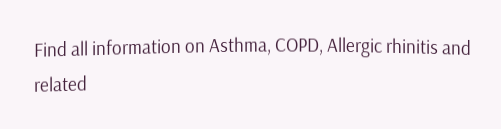Find all information on Asthma, COPD, Allergic rhinitis and related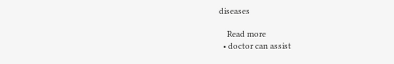diseases

    Read more
  • doctor can assist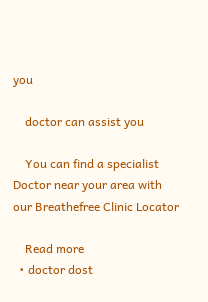you

    doctor can assist you

    You can find a specialist Doctor near your area with our Breathefree Clinic Locator

    Read more
  • doctor dost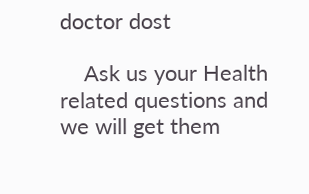doctor dost

    Ask us your Health related questions and we will get them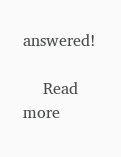answered!

    Read more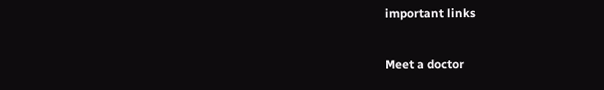important links

Meet a doctor